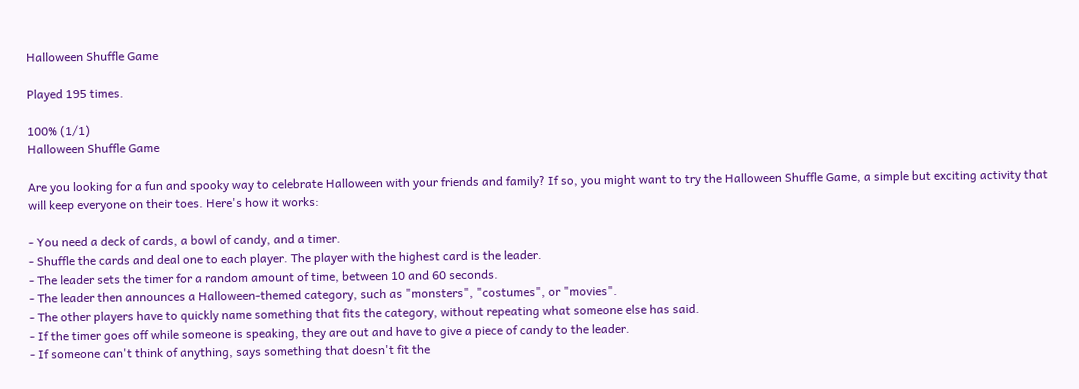Halloween Shuffle Game

Played 195 times.

100% (1/1)
Halloween Shuffle Game

Are you looking for a fun and spooky way to celebrate Halloween with your friends and family? If so, you might want to try the Halloween Shuffle Game, a simple but exciting activity that will keep everyone on their toes. Here's how it works:

- You need a deck of cards, a bowl of candy, and a timer.
- Shuffle the cards and deal one to each player. The player with the highest card is the leader.
- The leader sets the timer for a random amount of time, between 10 and 60 seconds.
- The leader then announces a Halloween-themed category, such as "monsters", "costumes", or "movies".
- The other players have to quickly name something that fits the category, without repeating what someone else has said.
- If the timer goes off while someone is speaking, they are out and have to give a piece of candy to the leader.
- If someone can't think of anything, says something that doesn't fit the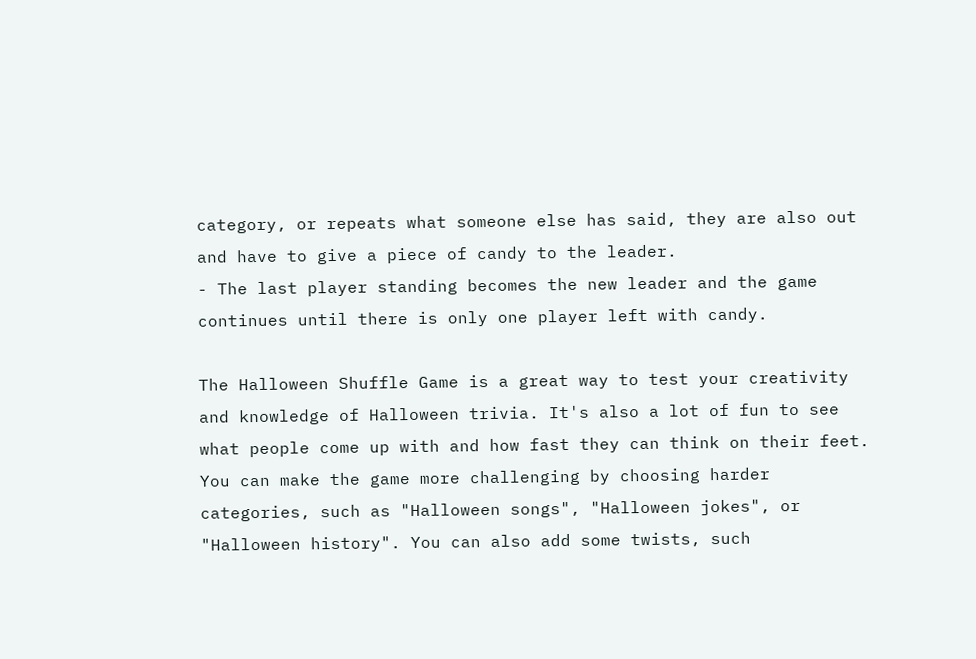category, or repeats what someone else has said, they are also out and have to give a piece of candy to the leader.
- The last player standing becomes the new leader and the game continues until there is only one player left with candy.

The Halloween Shuffle Game is a great way to test your creativity and knowledge of Halloween trivia. It's also a lot of fun to see what people come up with and how fast they can think on their feet. You can make the game more challenging by choosing harder categories, such as "Halloween songs", "Halloween jokes", or "Halloween history". You can also add some twists, such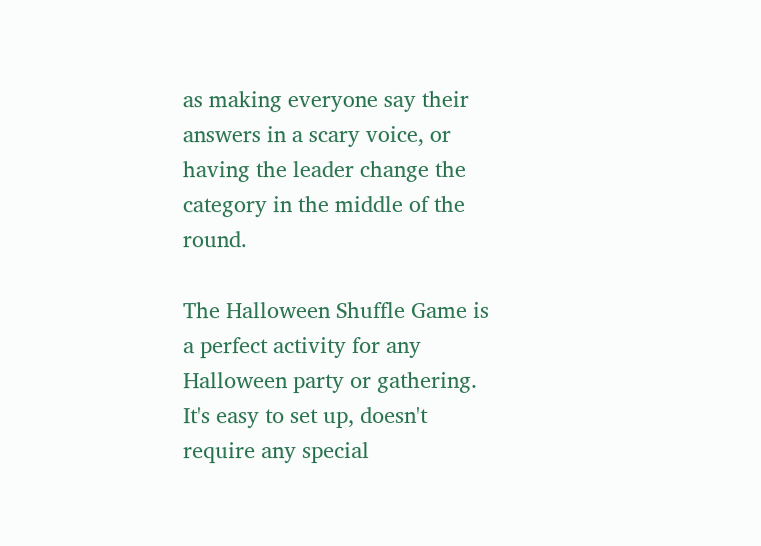as making everyone say their answers in a scary voice, or having the leader change the category in the middle of the round.

The Halloween Shuffle Game is a perfect activity for any Halloween party or gathering. It's easy to set up, doesn't require any special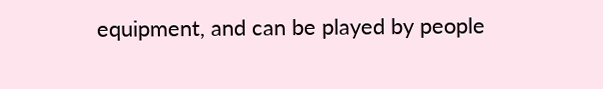equipment, and can be played by people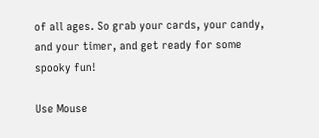of all ages. So grab your cards, your candy, and your timer, and get ready for some spooky fun!

Use Mouse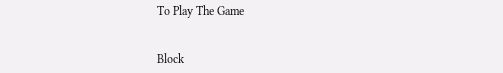To Play The Game


Block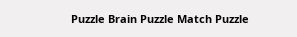Puzzle Brain Puzzle Match Puzzle